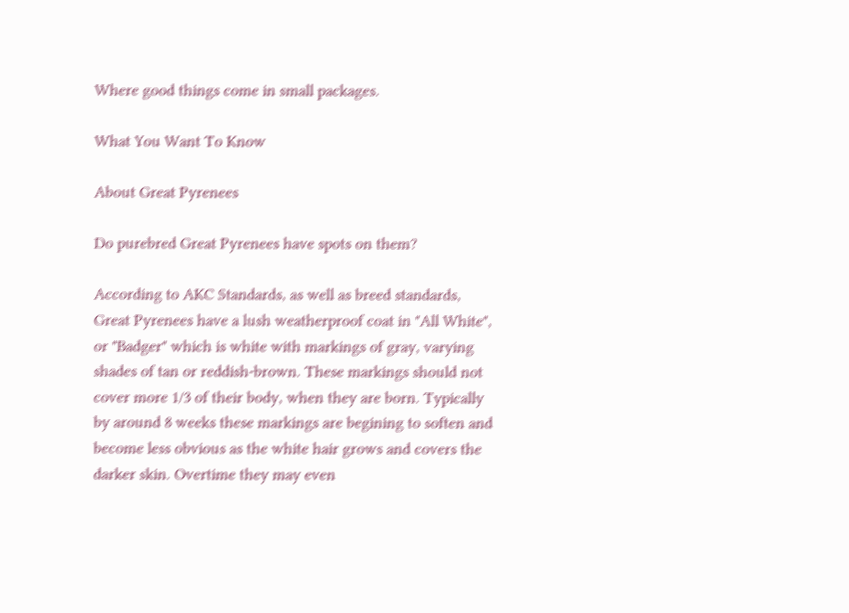Where good things come in small packages.

What You Want To Know

About Great Pyrenees

Do purebred Great Pyrenees have spots on them?

According to AKC Standards, as well as breed standards, Great Pyrenees have a lush weatherproof coat in "All White", or "Badger" which is white with markings of gray, varying shades of tan or reddish-brown. These markings should not cover more 1/3 of their body, when they are born. Typically by around 8 weeks these markings are begining to soften and become less obvious as the white hair grows and covers the darker skin. Overtime they may even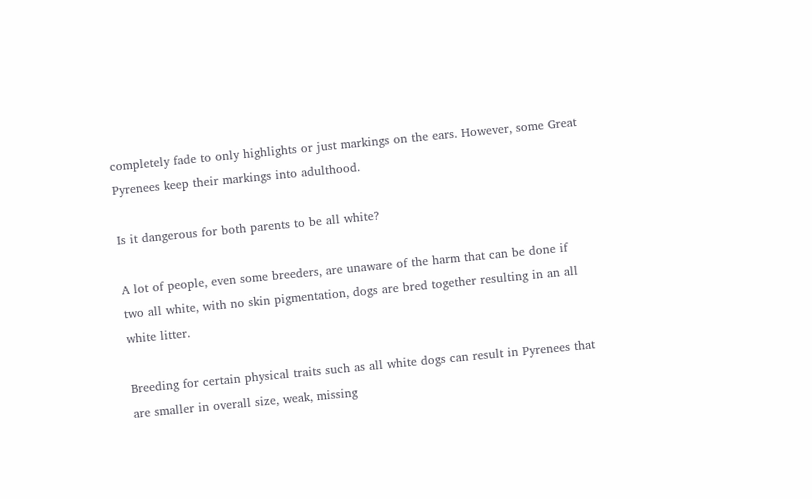completely fade to only highlights or just markings on the ears. However, some Great Pyrenees keep their markings into adulthood.

Is it dangerous for both parents to be all white?

A lot of people, even some breeders, are unaware of the harm that can be done if two all white, with no skin pigmentation, dogs are bred together resulting in an all white litter.

Breeding for certain physical traits such as all white dogs can result in Pyrenees that are smaller in overall size, weak, missing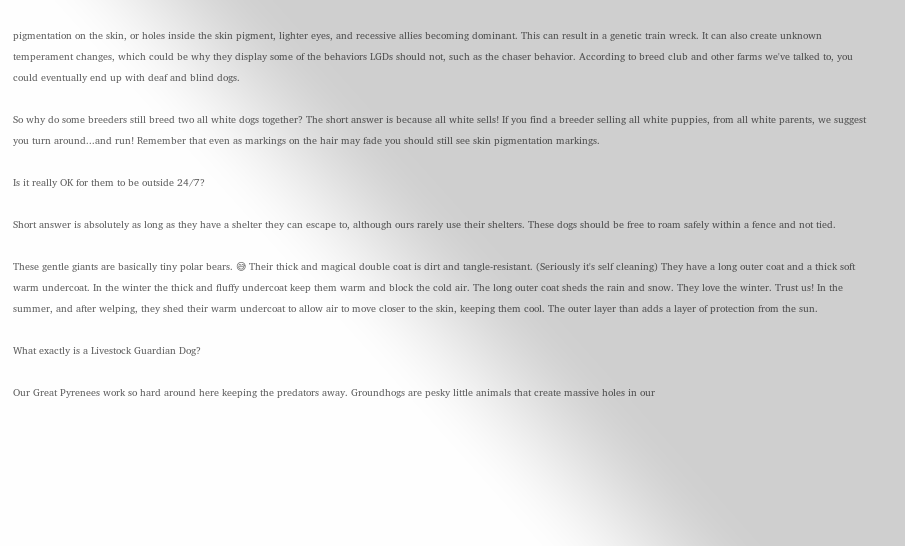pigmentation on the skin, or holes inside the skin pigment, lighter eyes, and recessive allies becoming dominant. This can result in a genetic train wreck. It can also create unknown temperament changes, which could be why they display some of the behaviors LGDs should not, such as the chaser behavior. According to breed club and other farms we've talked to, you could eventually end up with deaf and blind dogs.

So why do some breeders still breed two all white dogs together? The short answer is because all white sells! If you find a breeder selling all white puppies, from all white parents, we suggest you turn around...and run! Remember that even as markings on the hair may fade you should still see skin pigmentation markings.

Is it really OK for them to be outside 24/7?

Short answer is absolutely as long as they have a shelter they can escape to, although ours rarely use their shelters. These dogs should be free to roam safely within a fence and not tied.

These gentle giants are basically tiny polar bears. 😅 Their thick and magical double coat is dirt and tangle-resistant. (Seriously it's self cleaning) They have a long outer coat and a thick soft warm undercoat. In the winter the thick and fluffy undercoat keep them warm and block the cold air. The long outer coat sheds the rain and snow. They love the winter. Trust us! In the summer, and after welping, they shed their warm undercoat to allow air to move closer to the skin, keeping them cool. The outer layer than adds a layer of protection from the sun.

What exactly is a Livestock Guardian Dog?

Our Great Pyrenees work so hard around here keeping the predators away. Groundhogs are pesky little animals that create massive holes in our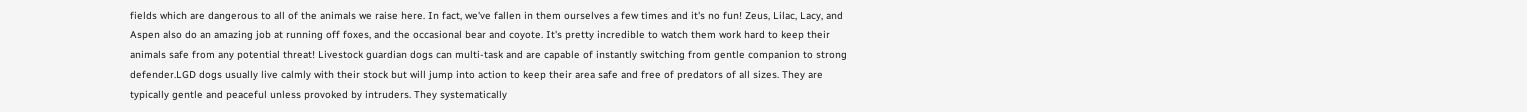fields which are dangerous to all of the animals we raise here. In fact, we've fallen in them ourselves a few times and it's no fun! Zeus, Lilac, Lacy, and Aspen also do an amazing job at running off foxes, and the occasional bear and coyote. It's pretty incredible to watch them work hard to keep their animals safe from any potential threat! Livestock guardian dogs can multi-task and are capable of instantly switching from gentle companion to strong defender.LGD dogs usually live calmly with their stock but will jump into action to keep their area safe and free of predators of all sizes. They are typically gentle and peaceful unless provoked by intruders. They systematically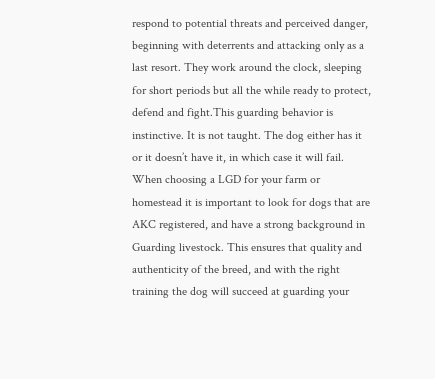respond to potential threats and perceived danger, beginning with deterrents and attacking only as a last resort. They work around the clock, sleeping for short periods but all the while ready to protect, defend and fight.This guarding behavior is instinctive. It is not taught. The dog either has it or it doesn’t have it, in which case it will fail. When choosing a LGD for your farm or homestead it is important to look for dogs that are AKC registered, and have a strong background in Guarding livestock. This ensures that quality and authenticity of the breed, and with the right training the dog will succeed at guarding your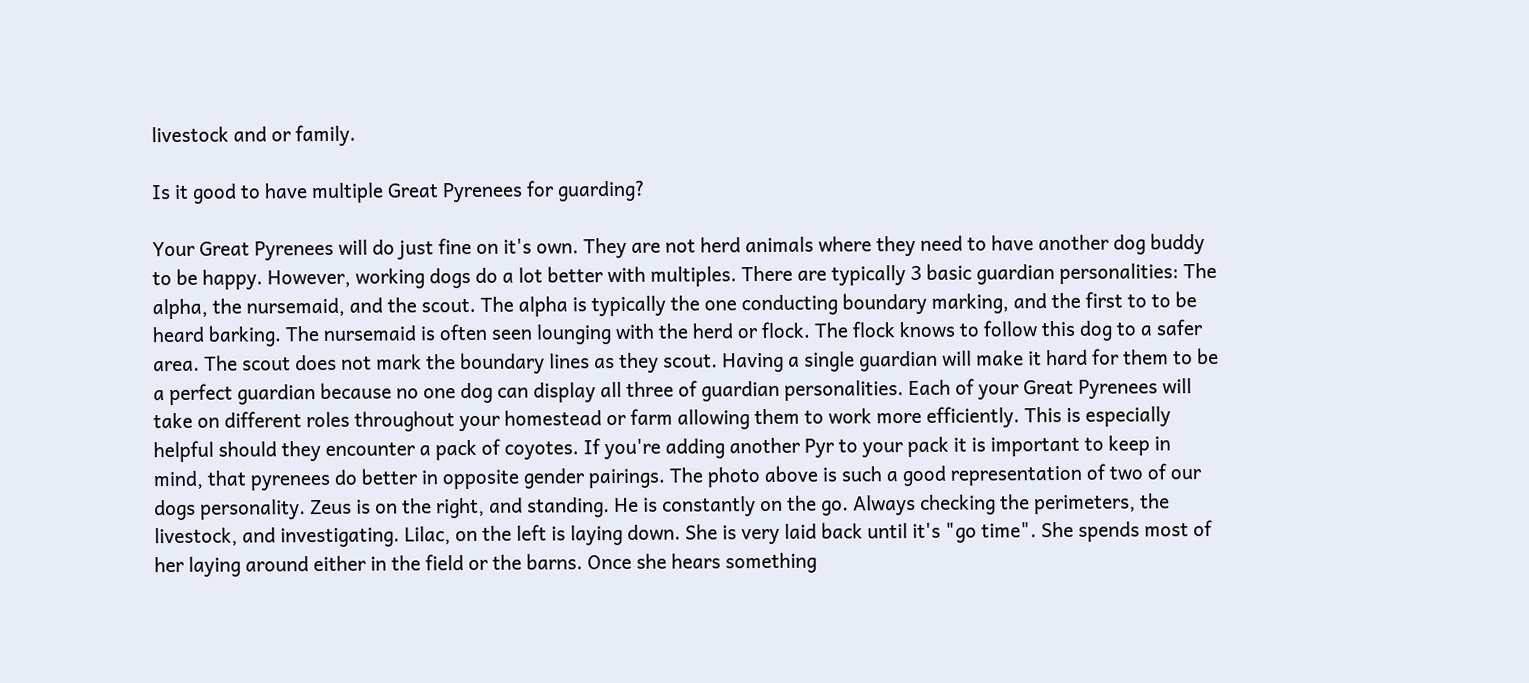livestock and or family.

Is it good to have multiple Great Pyrenees for guarding?

Your Great Pyrenees will do just fine on it's own. They are not herd animals where they need to have another dog buddy to be happy. However, working dogs do a lot better with multiples. There are typically 3 basic guardian personalities: The alpha, the nursemaid, and the scout. The alpha is typically the one conducting boundary marking, and the first to to be heard barking. The nursemaid is often seen lounging with the herd or flock. The flock knows to follow this dog to a safer area. The scout does not mark the boundary lines as they scout. Having a single guardian will make it hard for them to be a perfect guardian because no one dog can display all three of guardian personalities. Each of your Great Pyrenees will take on different roles throughout your homestead or farm allowing them to work more efficiently. This is especially helpful should they encounter a pack of coyotes. If you're adding another Pyr to your pack it is important to keep in mind, that pyrenees do better in opposite gender pairings. The photo above is such a good representation of two of our dogs personality. Zeus is on the right, and standing. He is constantly on the go. Always checking the perimeters, the livestock, and investigating. Lilac, on the left is laying down. She is very laid back until it's "go time". She spends most of her laying around either in the field or the barns. Once she hears something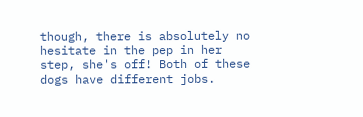though, there is absolutely no hesitate in the pep in her step, she's off! Both of these dogs have different jobs.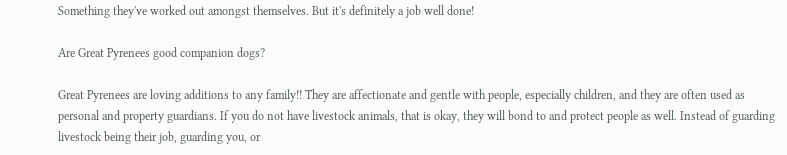Something they've worked out amongst themselves. But it's definitely a job well done!

Are Great Pyrenees good companion dogs?

Great Pyrenees are loving additions to any family!! They are affectionate and gentle with people, especially children, and they are often used as personal and property guardians. If you do not have livestock animals, that is okay, they will bond to and protect people as well. Instead of guarding livestock being their job, guarding you, or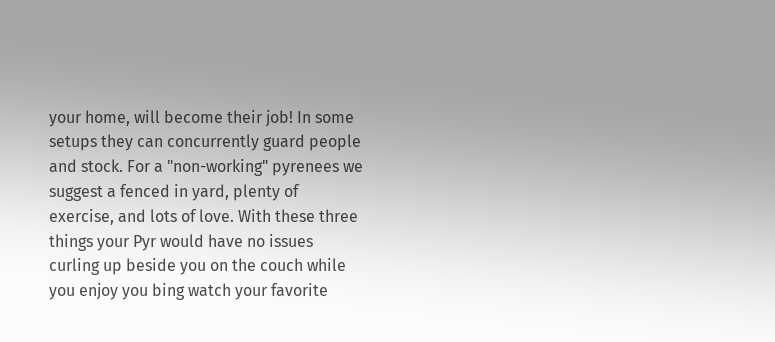your home, will become their job! In some setups they can concurrently guard people and stock. For a "non-working" pyrenees we suggest a fenced in yard, plenty of exercise, and lots of love. With these three things your Pyr would have no issues curling up beside you on the couch while you enjoy you bing watch your favorite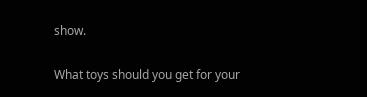show.

What toys should you get for your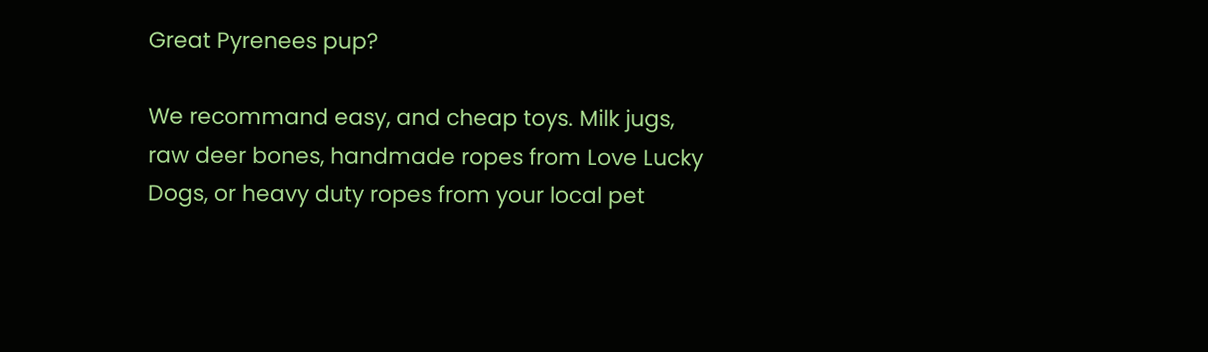Great Pyrenees pup?

We recommand easy, and cheap toys. Milk jugs, raw deer bones, handmade ropes from Love Lucky Dogs, or heavy duty ropes from your local pet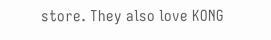store. They also love KONG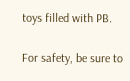toys filled with PB.

For safety, be sure to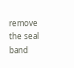remove the seal band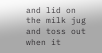and lid on the milk jug and toss out when it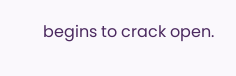begins to crack open.